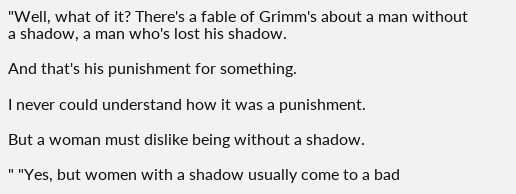"Well, what of it? There's a fable of Grimm's about a man without a shadow, a man who's lost his shadow.

And that's his punishment for something.

I never could understand how it was a punishment.

But a woman must dislike being without a shadow.

" "Yes, but women with a shadow usually come to a bad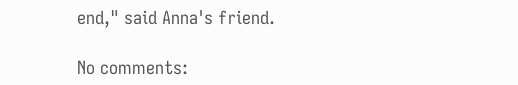end," said Anna's friend.

No comments: